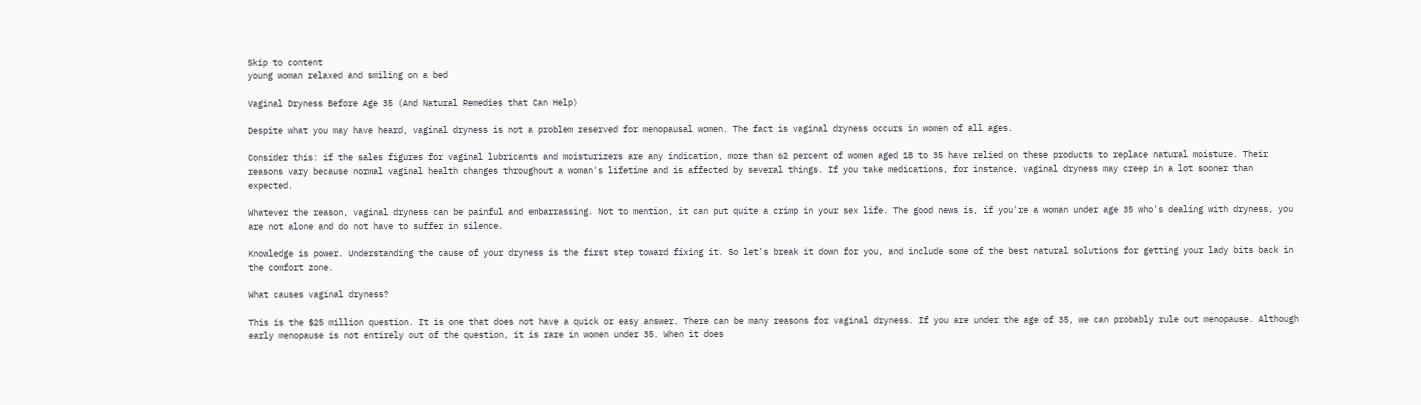Skip to content
young woman relaxed and smiling on a bed

Vaginal Dryness Before Age 35 (And Natural Remedies that Can Help)

Despite what you may have heard, vaginal dryness is not a problem reserved for menopausal women. The fact is vaginal dryness occurs in women of all ages.

Consider this: if the sales figures for vaginal lubricants and moisturizers are any indication, more than 62 percent of women aged 18 to 35 have relied on these products to replace natural moisture. Their reasons vary because normal vaginal health changes throughout a woman's lifetime and is affected by several things. If you take medications, for instance, vaginal dryness may creep in a lot sooner than expected.

Whatever the reason, vaginal dryness can be painful and embarrassing. Not to mention, it can put quite a crimp in your sex life. The good news is, if you're a woman under age 35 who's dealing with dryness, you are not alone and do not have to suffer in silence.

Knowledge is power. Understanding the cause of your dryness is the first step toward fixing it. So let's break it down for you, and include some of the best natural solutions for getting your lady bits back in the comfort zone.

What causes vaginal dryness?

This is the $25 million question. It is one that does not have a quick or easy answer. There can be many reasons for vaginal dryness. If you are under the age of 35, we can probably rule out menopause. Although early menopause is not entirely out of the question, it is rare in women under 35. When it does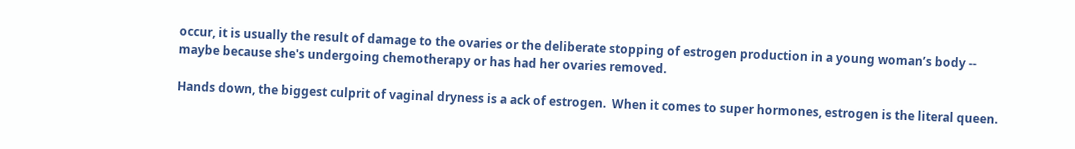occur, it is usually the result of damage to the ovaries or the deliberate stopping of estrogen production in a young woman’s body -- maybe because she's undergoing chemotherapy or has had her ovaries removed.

Hands down, the biggest culprit of vaginal dryness is a ack of estrogen.  When it comes to super hormones, estrogen is the literal queen.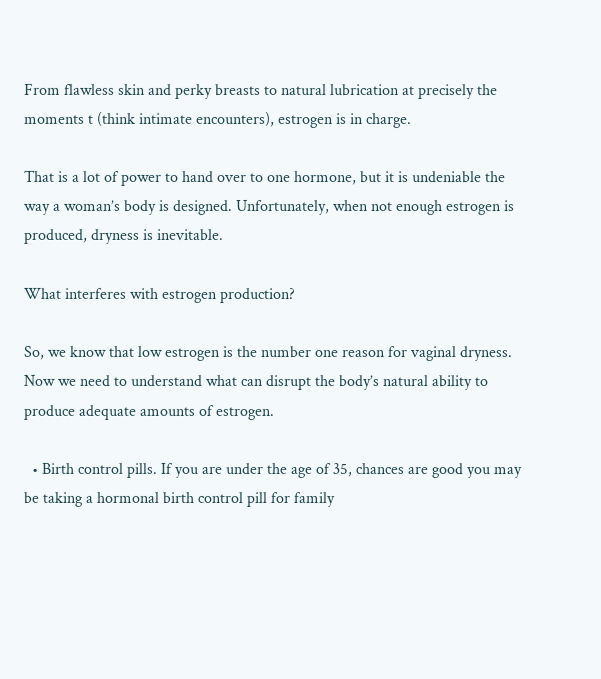From flawless skin and perky breasts to natural lubrication at precisely the moments t (think intimate encounters), estrogen is in charge.

That is a lot of power to hand over to one hormone, but it is undeniable the way a woman’s body is designed. Unfortunately, when not enough estrogen is produced, dryness is inevitable.

What interferes with estrogen production?

So, we know that low estrogen is the number one reason for vaginal dryness. Now we need to understand what can disrupt the body’s natural ability to produce adequate amounts of estrogen.

  • Birth control pills. If you are under the age of 35, chances are good you may be taking a hormonal birth control pill for family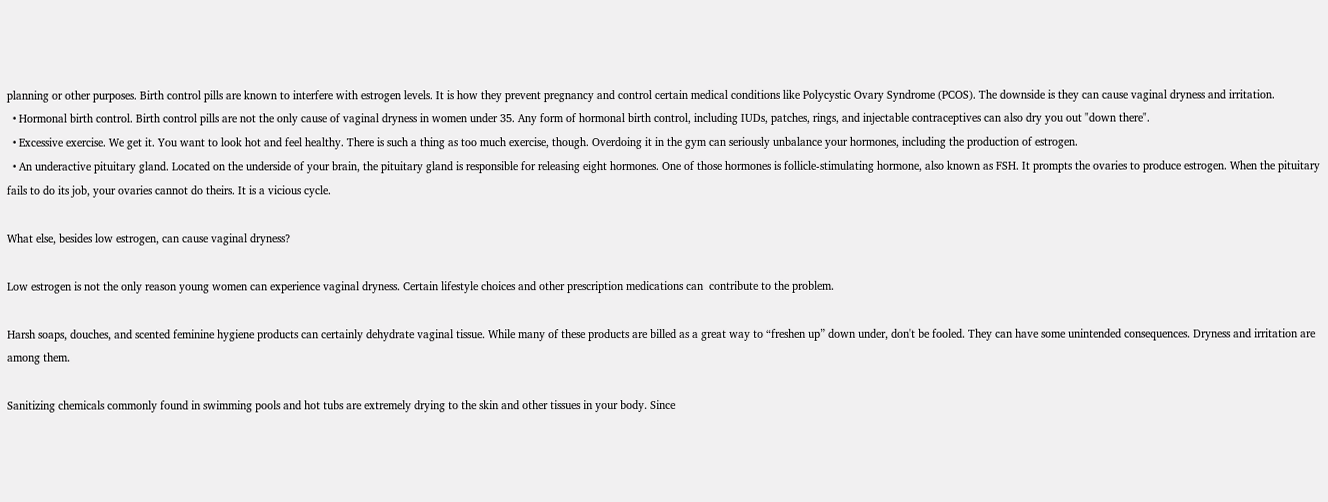planning or other purposes. Birth control pills are known to interfere with estrogen levels. It is how they prevent pregnancy and control certain medical conditions like Polycystic Ovary Syndrome (PCOS). The downside is they can cause vaginal dryness and irritation.
  • Hormonal birth control. Birth control pills are not the only cause of vaginal dryness in women under 35. Any form of hormonal birth control, including IUDs, patches, rings, and injectable contraceptives can also dry you out "down there".
  • Excessive exercise. We get it. You want to look hot and feel healthy. There is such a thing as too much exercise, though. Overdoing it in the gym can seriously unbalance your hormones, including the production of estrogen.
  • An underactive pituitary gland. Located on the underside of your brain, the pituitary gland is responsible for releasing eight hormones. One of those hormones is follicle-stimulating hormone, also known as FSH. It prompts the ovaries to produce estrogen. When the pituitary fails to do its job, your ovaries cannot do theirs. It is a vicious cycle.

What else, besides low estrogen, can cause vaginal dryness?

Low estrogen is not the only reason young women can experience vaginal dryness. Certain lifestyle choices and other prescription medications can  contribute to the problem.

Harsh soaps, douches, and scented feminine hygiene products can certainly dehydrate vaginal tissue. While many of these products are billed as a great way to “freshen up” down under, don't be fooled. They can have some unintended consequences. Dryness and irritation are among them.

Sanitizing chemicals commonly found in swimming pools and hot tubs are extremely drying to the skin and other tissues in your body. Since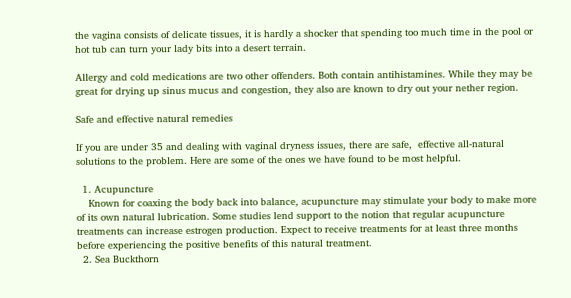the vagina consists of delicate tissues, it is hardly a shocker that spending too much time in the pool or hot tub can turn your lady bits into a desert terrain.

Allergy and cold medications are two other offenders. Both contain antihistamines. While they may be great for drying up sinus mucus and congestion, they also are known to dry out your nether region.

Safe and effective natural remedies

If you are under 35 and dealing with vaginal dryness issues, there are safe,  effective all-natural solutions to the problem. Here are some of the ones we have found to be most helpful.

  1. Acupuncture
    Known for coaxing the body back into balance, acupuncture may stimulate your body to make more of its own natural lubrication. Some studies lend support to the notion that regular acupuncture treatments can increase estrogen production. Expect to receive treatments for at least three months before experiencing the positive benefits of this natural treatment.
  2. Sea Buckthorn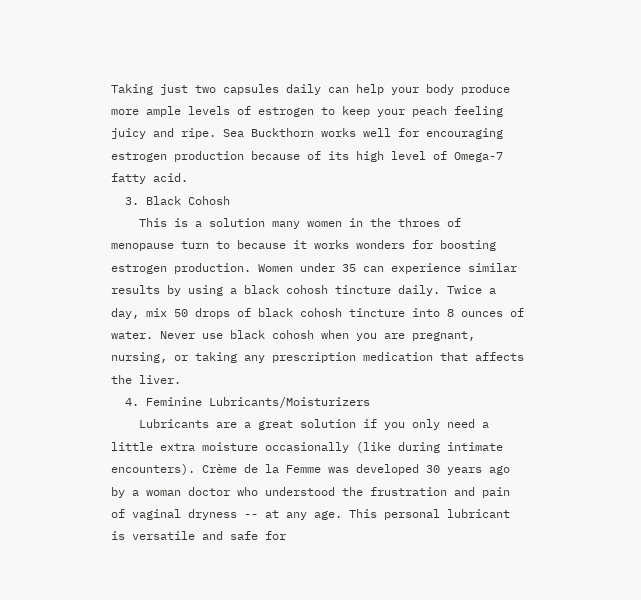Taking just two capsules daily can help your body produce more ample levels of estrogen to keep your peach feeling juicy and ripe. Sea Buckthorn works well for encouraging estrogen production because of its high level of Omega-7 fatty acid.
  3. Black Cohosh
    This is a solution many women in the throes of menopause turn to because it works wonders for boosting estrogen production. Women under 35 can experience similar results by using a black cohosh tincture daily. Twice a day, mix 50 drops of black cohosh tincture into 8 ounces of water. Never use black cohosh when you are pregnant, nursing, or taking any prescription medication that affects the liver.
  4. Feminine Lubricants/Moisturizers
    Lubricants are a great solution if you only need a little extra moisture occasionally (like during intimate encounters). Crème de la Femme was developed 30 years ago by a woman doctor who understood the frustration and pain of vaginal dryness -- at any age. This personal lubricant is versatile and safe for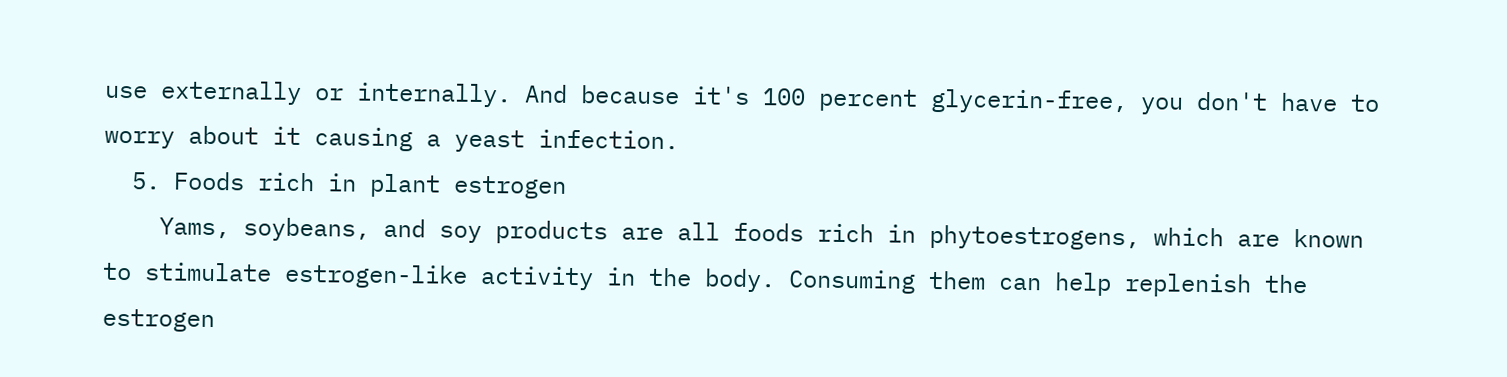use externally or internally. And because it's 100 percent glycerin-free, you don't have to worry about it causing a yeast infection.
  5. Foods rich in plant estrogen
    Yams, soybeans, and soy products are all foods rich in phytoestrogens, which are known to stimulate estrogen-like activity in the body. Consuming them can help replenish the estrogen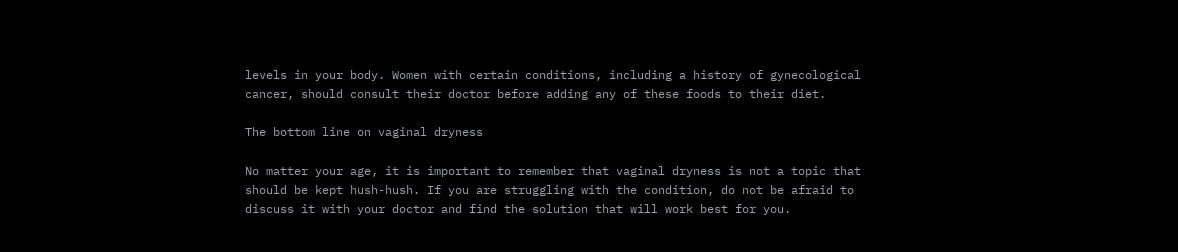levels in your body. Women with certain conditions, including a history of gynecological cancer, should consult their doctor before adding any of these foods to their diet.

The bottom line on vaginal dryness

No matter your age, it is important to remember that vaginal dryness is not a topic that should be kept hush-hush. If you are struggling with the condition, do not be afraid to discuss it with your doctor and find the solution that will work best for you.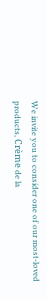We invite you to consider one of our most-loved products, Crème de la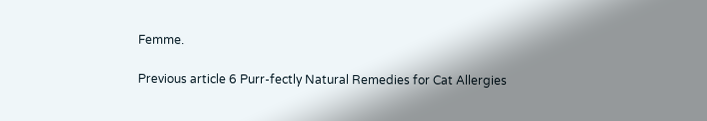Femme.

Previous article 6 Purr-fectly Natural Remedies for Cat Allergies